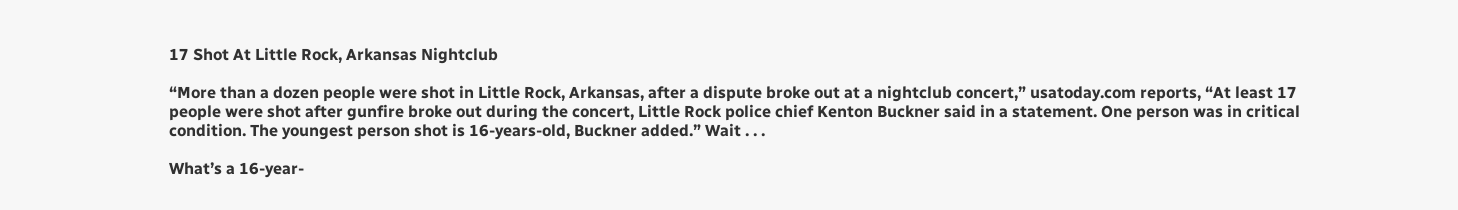17 Shot At Little Rock, Arkansas Nightclub

“More than a dozen people were shot in Little Rock, Arkansas, after a dispute broke out at a nightclub concert,” usatoday.com reports, “At least 17 people were shot after gunfire broke out during the concert, Little Rock police chief Kenton Buckner said in a statement. One person was in critical condition. The youngest person shot is 16-years-old, Buckner added.” Wait . . .

What’s a 16-year-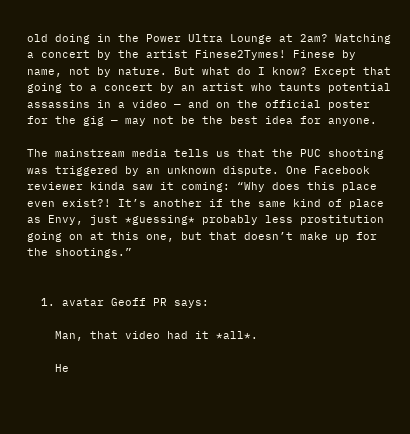old doing in the Power Ultra Lounge at 2am? Watching a concert by the artist Finese2Tymes! Finese by name, not by nature. But what do I know? Except that going to a concert by an artist who taunts potential assassins in a video — and on the official poster for the gig — may not be the best idea for anyone.

The mainstream media tells us that the PUC shooting was triggered by an unknown dispute. One Facebook reviewer kinda saw it coming: “Why does this place even exist?! It’s another if the same kind of place as Envy, just *guessing* probably less prostitution going on at this one, but that doesn’t make up for the shootings.”


  1. avatar Geoff PR says:

    Man, that video had it *all*.

    He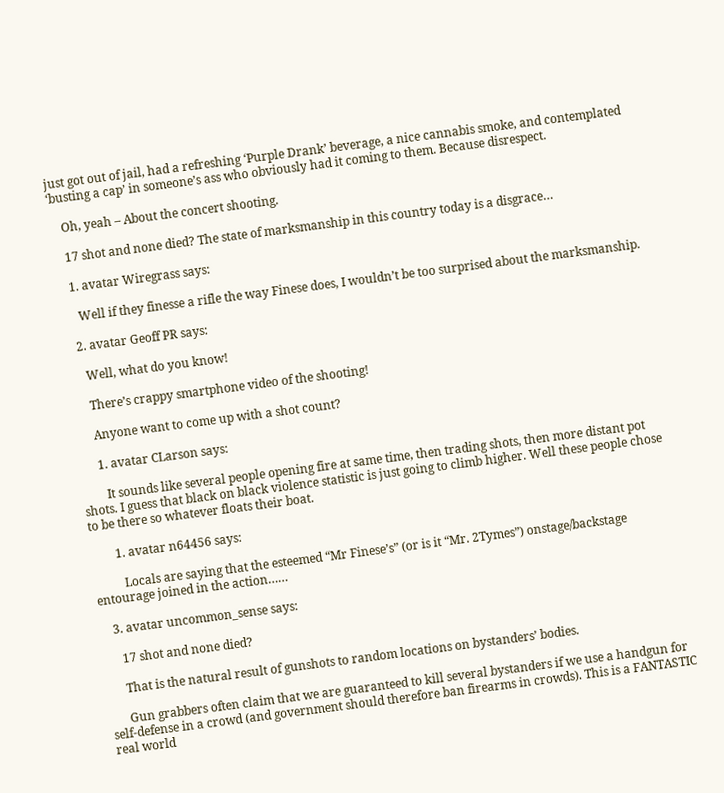just got out of jail, had a refreshing ‘Purple Drank’ beverage, a nice cannabis smoke, and contemplated ‘busting a cap’ in someone’s ass who obviously had it coming to them. Because disrespect.

    Oh, yeah – About the concert shooting.

    17 shot and none died? The state of marksmanship in this country today is a disgrace…

    1. avatar Wiregrass says:

      Well if they finesse a rifle the way Finese does, I wouldn’t be too surprised about the marksmanship.

    2. avatar Geoff PR says:

      Well, what do you know!

      There’s crappy smartphone video of the shooting!

      Anyone want to come up with a shot count?

      1. avatar CLarson says:

        It sounds like several people opening fire at same time, then trading shots, then more distant pot shots. I guess that black on black violence statistic is just going to climb higher. Well these people chose to be there so whatever floats their boat.

        1. avatar n64456 says:

          Locals are saying that the esteemed “Mr Finese’s” (or is it “Mr. 2Tymes”) onstage/backstage entourage joined in the action……

    3. avatar uncommon_sense says:

      17 shot and none died?

      That is the natural result of gunshots to random locations on bystanders’ bodies.

      Gun grabbers often claim that we are guaranteed to kill several bystanders if we use a handgun for self-defense in a crowd (and government should therefore ban firearms in crowds). This is a FANTASTIC real world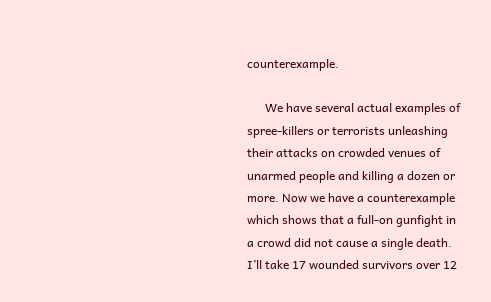counterexample.

      We have several actual examples of spree-killers or terrorists unleashing their attacks on crowded venues of unarmed people and killing a dozen or more. Now we have a counterexample which shows that a full-on gunfight in a crowd did not cause a single death. I’ll take 17 wounded survivors over 12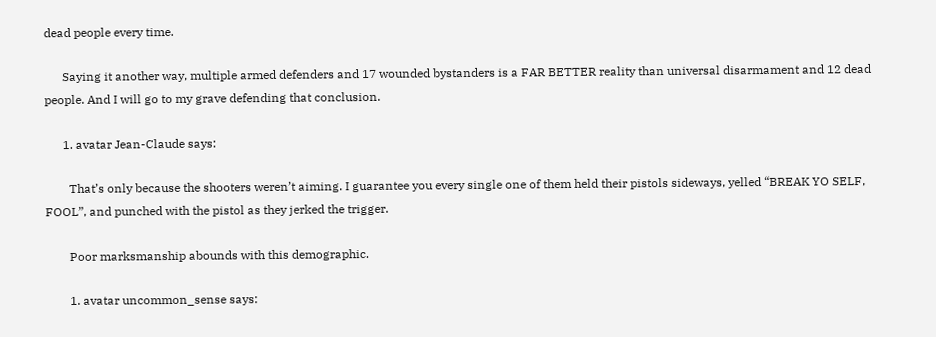dead people every time.

      Saying it another way, multiple armed defenders and 17 wounded bystanders is a FAR BETTER reality than universal disarmament and 12 dead people. And I will go to my grave defending that conclusion.

      1. avatar Jean-Claude says:

        That’s only because the shooters weren’t aiming. I guarantee you every single one of them held their pistols sideways, yelled “BREAK YO SELF, FOOL”, and punched with the pistol as they jerked the trigger.

        Poor marksmanship abounds with this demographic.

        1. avatar uncommon_sense says: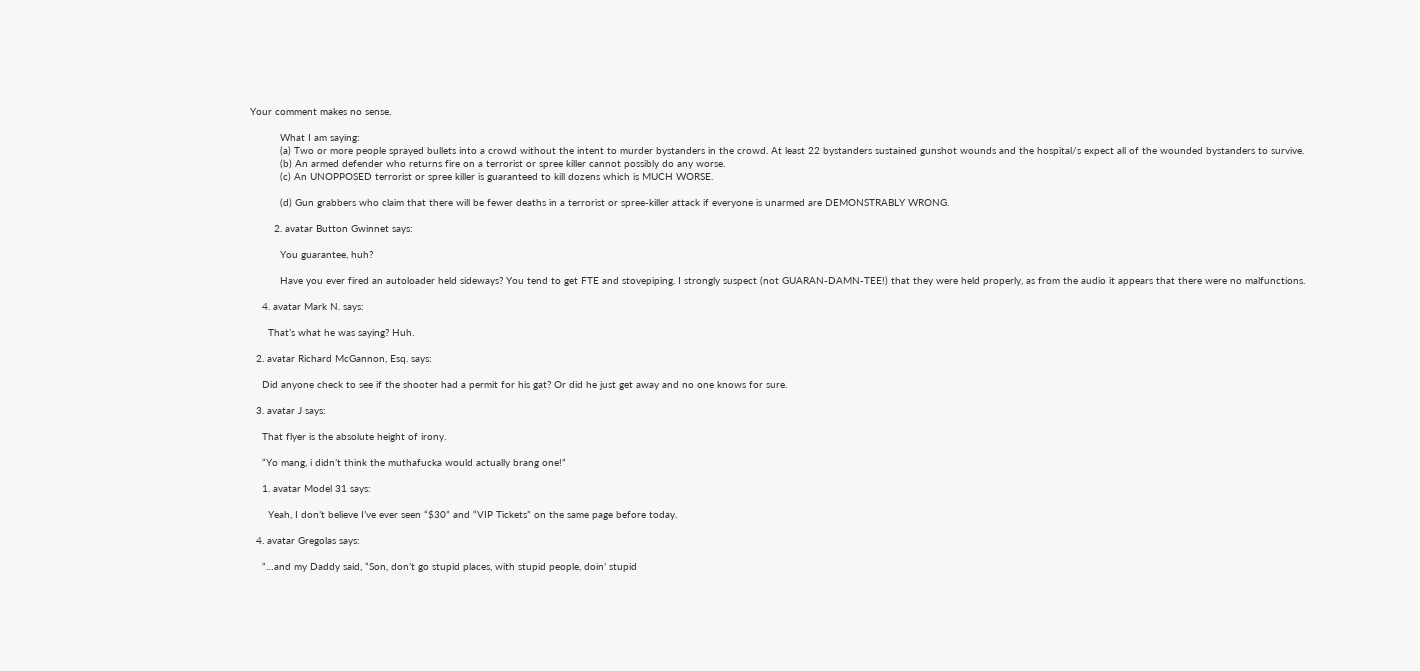Your comment makes no sense.

          What I am saying:
          (a) Two or more people sprayed bullets into a crowd without the intent to murder bystanders in the crowd. At least 22 bystanders sustained gunshot wounds and the hospital/s expect all of the wounded bystanders to survive.
          (b) An armed defender who returns fire on a terrorist or spree killer cannot possibly do any worse.
          (c) An UNOPPOSED terrorist or spree killer is guaranteed to kill dozens which is MUCH WORSE.

          (d) Gun grabbers who claim that there will be fewer deaths in a terrorist or spree-killer attack if everyone is unarmed are DEMONSTRABLY WRONG.

        2. avatar Button Gwinnet says:

          You guarantee, huh?

          Have you ever fired an autoloader held sideways? You tend to get FTE and stovepiping. I strongly suspect (not GUARAN-DAMN-TEE!) that they were held properly, as from the audio it appears that there were no malfunctions.

    4. avatar Mark N. says:

      That’s what he was saying? Huh.

  2. avatar Richard McGannon, Esq. says:

    Did anyone check to see if the shooter had a permit for his gat? Or did he just get away and no one knows for sure.

  3. avatar J says:

    That flyer is the absolute height of irony.

    “Yo mang, i didn’t think the muthafucka would actually brang one!”

    1. avatar Model 31 says:

      Yeah, I don’t believe I’ve ever seen “$30” and “VIP Tickets” on the same page before today.

  4. avatar Gregolas says:

    “…and my Daddy said, “Son, don’t go stupid places, with stupid people, doin’ stupid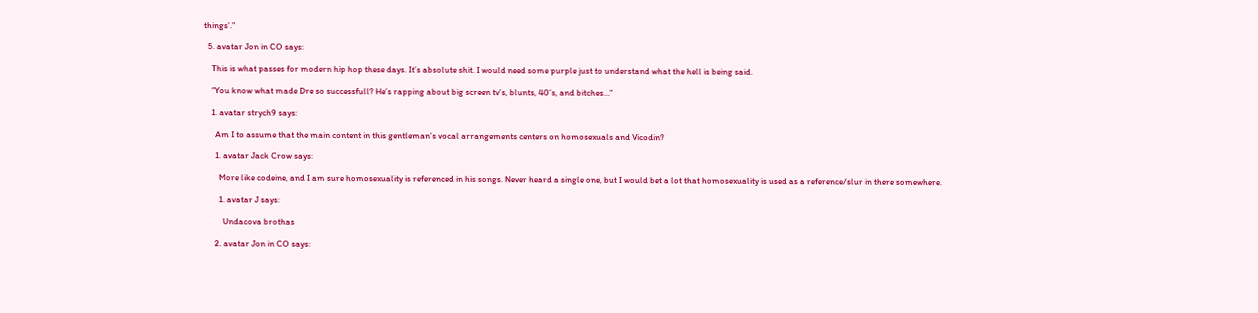things’.”

  5. avatar Jon in CO says:

    This is what passes for modern hip hop these days. It’s absolute shit. I would need some purple just to understand what the hell is being said.

    “You know what made Dre so successfull? He’s rapping about big screen tv’s, blunts, 40’s, and bitches…”

    1. avatar strych9 says:

      Am I to assume that the main content in this gentleman’s vocal arrangements centers on homosexuals and Vicodin?

      1. avatar Jack Crow says:

        More like codeine, and I am sure homosexuality is referenced in his songs. Never heard a single one, but I would bet a lot that homosexuality is used as a reference/slur in there somewhere.

        1. avatar J says:

          Undacova brothas

      2. avatar Jon in CO says: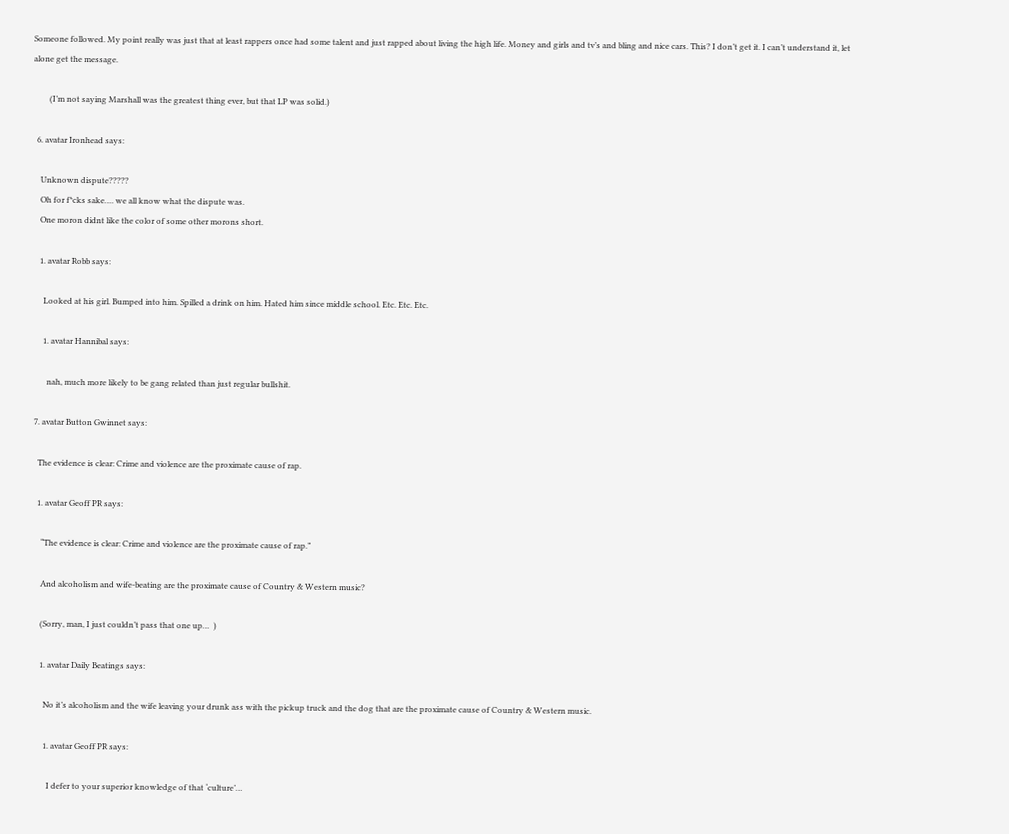Someone followed. My point really was just that at least rappers once had some talent and just rapped about living the high life. Money and girls and tv’s and bling and nice cars. This? I don’t get it. I can’t understand it, let alone get the message.

        (I’m not saying Marshall was the greatest thing ever, but that LP was solid.)

  6. avatar Ironhead says:

    Unknown dispute?????
    Oh for f*cks sake…. we all know what the dispute was.
    One moron didnt like the color of some other morons short.

    1. avatar Robb says:

      Looked at his girl. Bumped into him. Spilled a drink on him. Hated him since middle school. Etc. Etc. Etc.

      1. avatar Hannibal says:

        nah, much more likely to be gang related than just regular bullshit.

  7. avatar Button Gwinnet says:

    The evidence is clear: Crime and violence are the proximate cause of rap.

    1. avatar Geoff PR says:

      “The evidence is clear: Crime and violence are the proximate cause of rap.”

      And alcoholism and wife-beating are the proximate cause of Country & Western music?

      (Sorry, man, I just couldn’t pass that one up…  )

      1. avatar Daily Beatings says:

        No it’s alcoholism and the wife leaving your drunk ass with the pickup truck and the dog that are the proximate cause of Country & Western music.

        1. avatar Geoff PR says:

          I defer to your superior knowledge of that ‘culture’…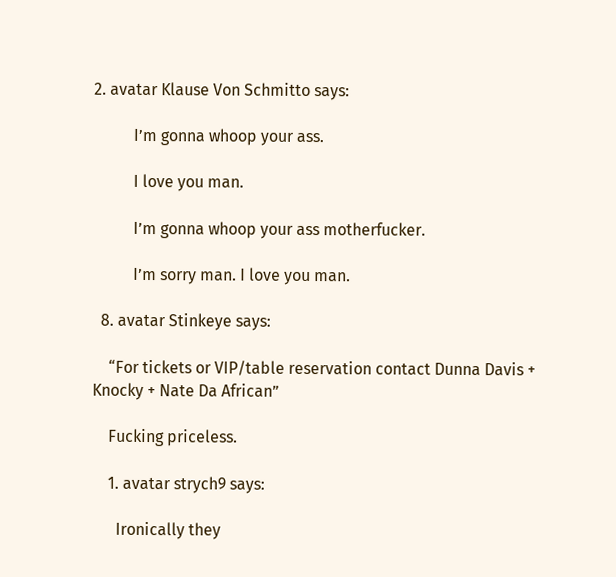2. avatar Klause Von Schmitto says:

          I’m gonna whoop your ass.

          I love you man.

          I’m gonna whoop your ass motherfucker.

          I’m sorry man. I love you man.

  8. avatar Stinkeye says:

    “For tickets or VIP/table reservation contact Dunna Davis + Knocky + Nate Da African”

    Fucking priceless.

    1. avatar strych9 says:

      Ironically they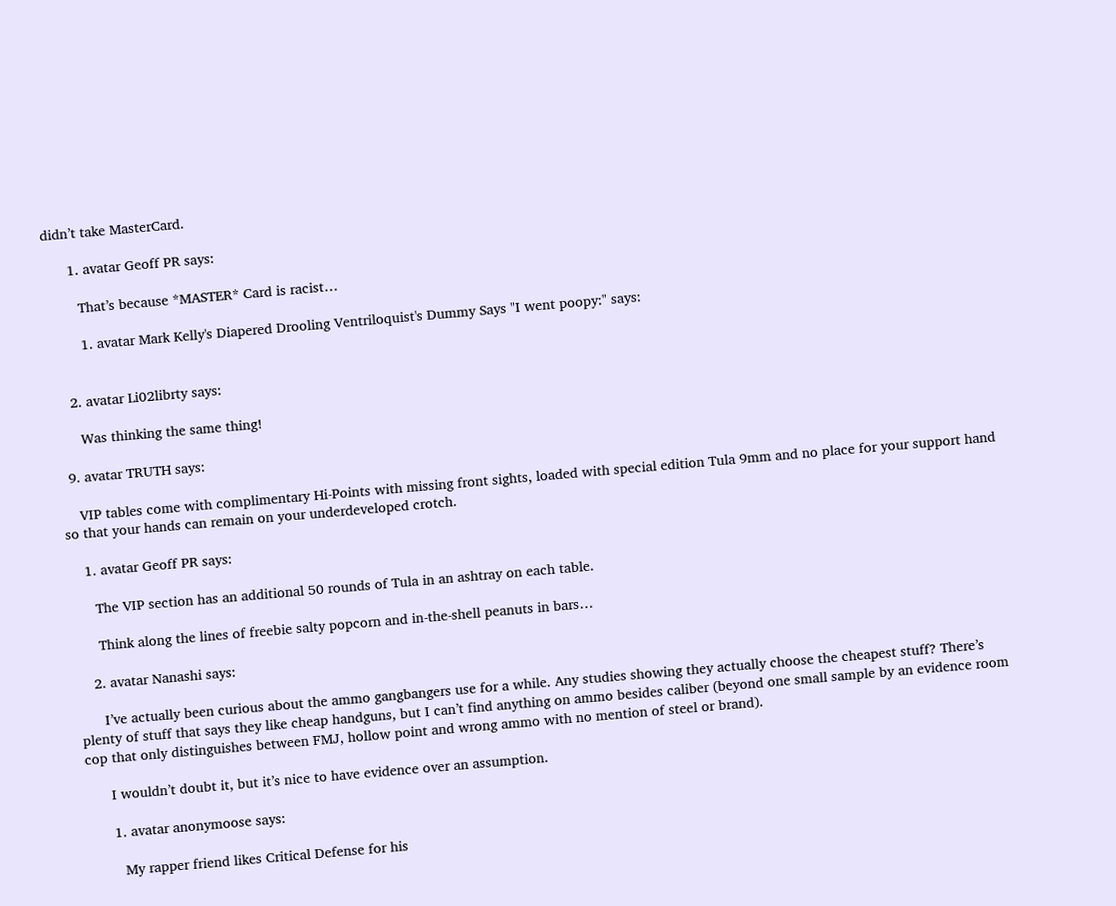didn’t take MasterCard.

      1. avatar Geoff PR says:

        That’s because *MASTER* Card is racist…

        1. avatar Mark Kelly's Diapered Drooling Ventriloquist's Dummy Says "I went poopy:" says:


    2. avatar Li02librty says:

      Was thinking the same thing!

  9. avatar TRUTH says:

    VIP tables come with complimentary Hi-Points with missing front sights, loaded with special edition Tula 9mm and no place for your support hand so that your hands can remain on your underdeveloped crotch.

    1. avatar Geoff PR says:

      The VIP section has an additional 50 rounds of Tula in an ashtray on each table.

      Think along the lines of freebie salty popcorn and in-the-shell peanuts in bars…

    2. avatar Nanashi says:

      I’ve actually been curious about the ammo gangbangers use for a while. Any studies showing they actually choose the cheapest stuff? There’s plenty of stuff that says they like cheap handguns, but I can’t find anything on ammo besides caliber (beyond one small sample by an evidence room cop that only distinguishes between FMJ, hollow point and wrong ammo with no mention of steel or brand).

      I wouldn’t doubt it, but it’s nice to have evidence over an assumption.

      1. avatar anonymoose says:

        My rapper friend likes Critical Defense for his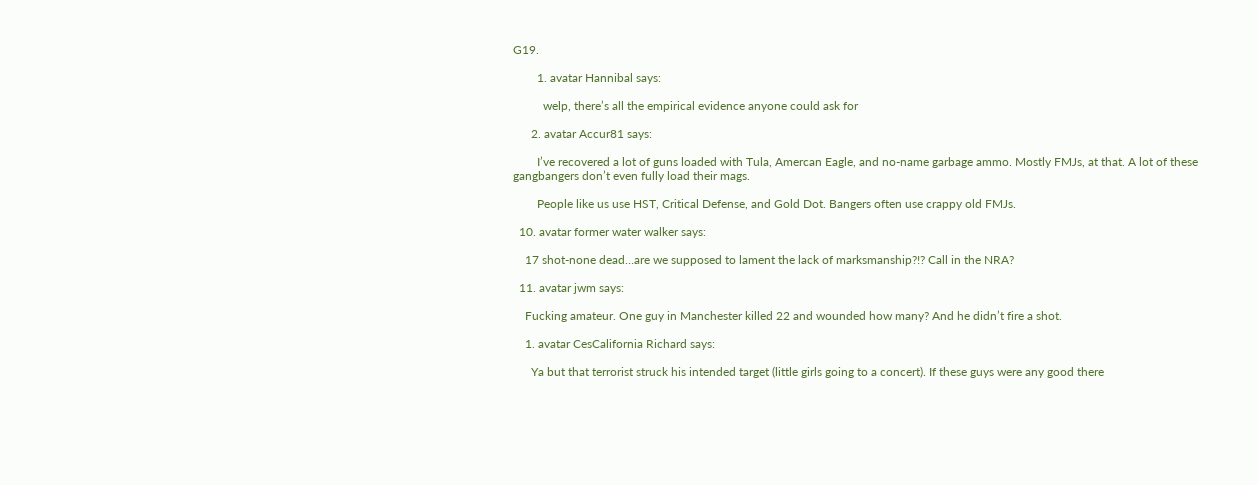G19.

        1. avatar Hannibal says:

          welp, there’s all the empirical evidence anyone could ask for

      2. avatar Accur81 says:

        I’ve recovered a lot of guns loaded with Tula, Amercan Eagle, and no-name garbage ammo. Mostly FMJs, at that. A lot of these gangbangers don’t even fully load their mags.

        People like us use HST, Critical Defense, and Gold Dot. Bangers often use crappy old FMJs.

  10. avatar former water walker says:

    17 shot-none dead…are we supposed to lament the lack of marksmanship?!? Call in the NRA?

  11. avatar jwm says:

    Fucking amateur. One guy in Manchester killed 22 and wounded how many? And he didn’t fire a shot.

    1. avatar CesCalifornia Richard says:

      Ya but that terrorist struck his intended target (little girls going to a concert). If these guys were any good there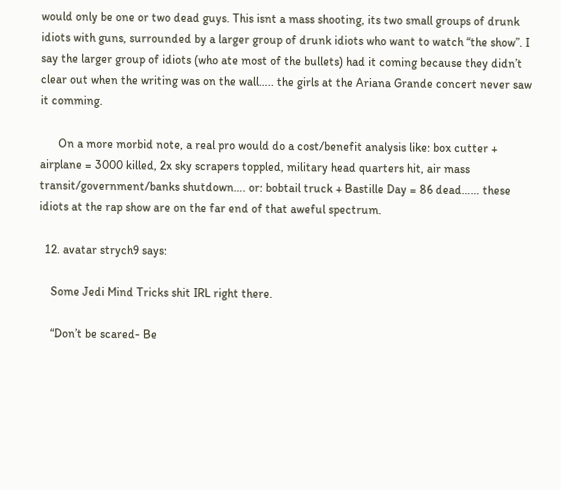would only be one or two dead guys. This isnt a mass shooting, its two small groups of drunk idiots with guns, surrounded by a larger group of drunk idiots who want to watch “the show”. I say the larger group of idiots (who ate most of the bullets) had it coming because they didn’t clear out when the writing was on the wall….. the girls at the Ariana Grande concert never saw it comming.

      On a more morbid note, a real pro would do a cost/benefit analysis like: box cutter + airplane = 3000 killed, 2x sky scrapers toppled, military head quarters hit, air mass transit/government/banks shutdown…. or: bobtail truck + Bastille Day = 86 dead…… these idiots at the rap show are on the far end of that aweful spectrum.

  12. avatar strych9 says:

    Some Jedi Mind Tricks shit IRL right there.

    “Don’t be scared- Be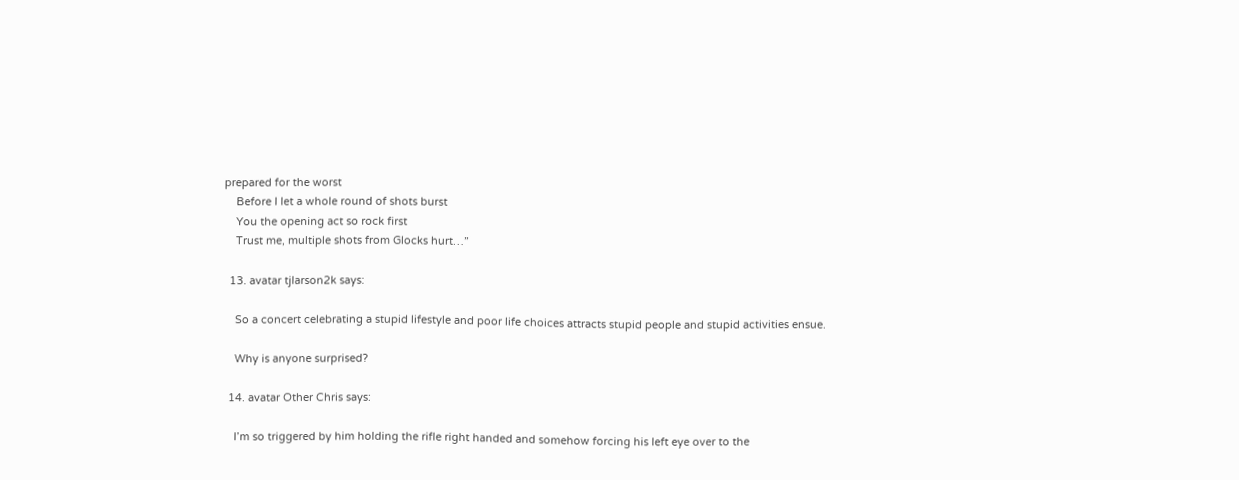prepared for the worst
    Before I let a whole round of shots burst
    You the opening act so rock first
    Trust me, multiple shots from Glocks hurt…”

  13. avatar tjlarson2k says:

    So a concert celebrating a stupid lifestyle and poor life choices attracts stupid people and stupid activities ensue.

    Why is anyone surprised?

  14. avatar Other Chris says:

    I’m so triggered by him holding the rifle right handed and somehow forcing his left eye over to the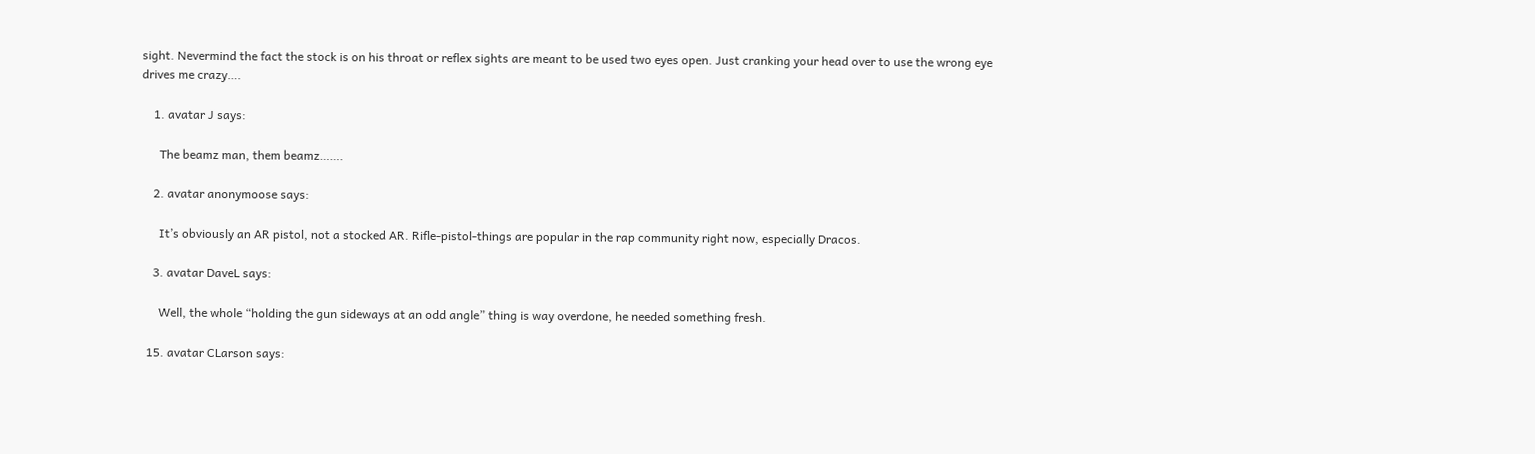sight. Nevermind the fact the stock is on his throat or reflex sights are meant to be used two eyes open. Just cranking your head over to use the wrong eye drives me crazy….

    1. avatar J says:

      The beamz man, them beamz…….

    2. avatar anonymoose says:

      It’s obviously an AR pistol, not a stocked AR. Rifle-pistol-things are popular in the rap community right now, especially Dracos.

    3. avatar DaveL says:

      Well, the whole “holding the gun sideways at an odd angle” thing is way overdone, he needed something fresh.

  15. avatar CLarson says: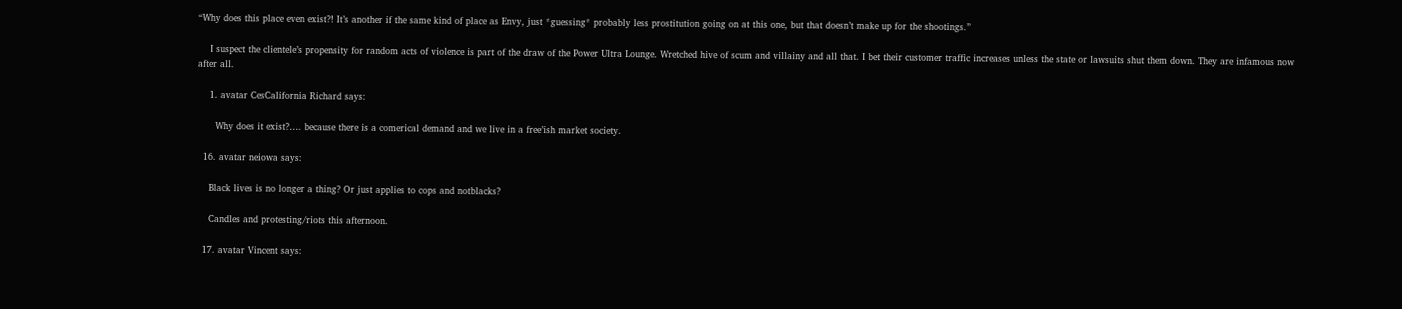“Why does this place even exist?! It’s another if the same kind of place as Envy, just *guessing* probably less prostitution going on at this one, but that doesn’t make up for the shootings.”

    I suspect the clientele’s propensity for random acts of violence is part of the draw of the Power Ultra Lounge. Wretched hive of scum and villainy and all that. I bet their customer traffic increases unless the state or lawsuits shut them down. They are infamous now after all.

    1. avatar CesCalifornia Richard says:

      Why does it exist?…. because there is a comerical demand and we live in a free’ish market society.

  16. avatar neiowa says:

    Black lives is no longer a thing? Or just applies to cops and notblacks?

    Candles and protesting/riots this afternoon.

  17. avatar Vincent says: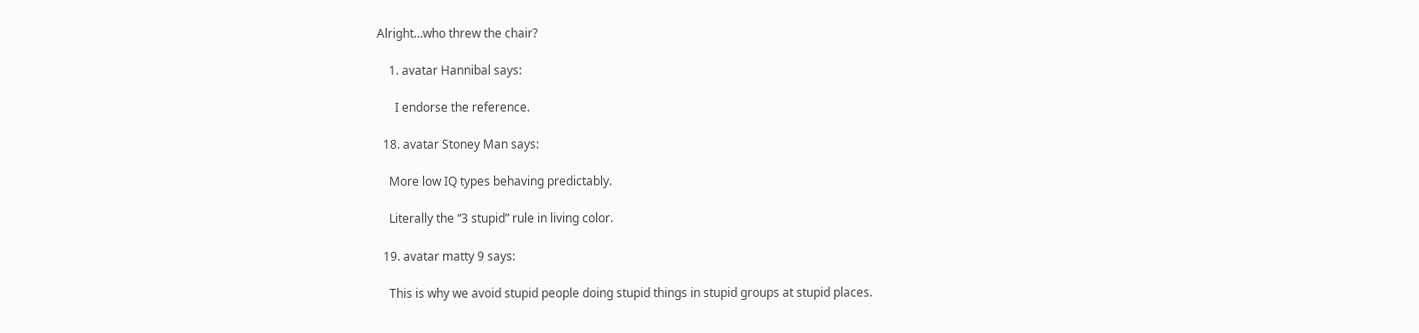Alright…who threw the chair?

    1. avatar Hannibal says:

      I endorse the reference.

  18. avatar Stoney Man says:

    More low IQ types behaving predictably.

    Literally the “3 stupid” rule in living color.

  19. avatar matty 9 says:

    This is why we avoid stupid people doing stupid things in stupid groups at stupid places.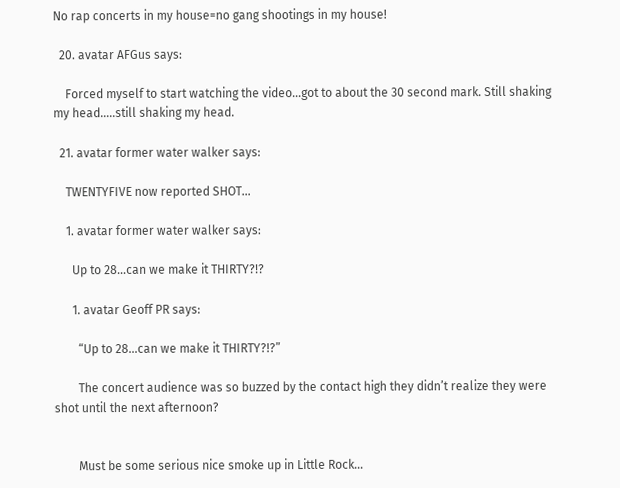No rap concerts in my house=no gang shootings in my house!

  20. avatar AFGus says:

    Forced myself to start watching the video…got to about the 30 second mark. Still shaking my head…..still shaking my head.

  21. avatar former water walker says:

    TWENTYFIVE now reported SHOT…

    1. avatar former water walker says:

      Up to 28…can we make it THIRTY?!?

      1. avatar Geoff PR says:

        “Up to 28…can we make it THIRTY?!?”

        The concert audience was so buzzed by the contact high they didn’t realize they were shot until the next afternoon?


        Must be some serious nice smoke up in Little Rock…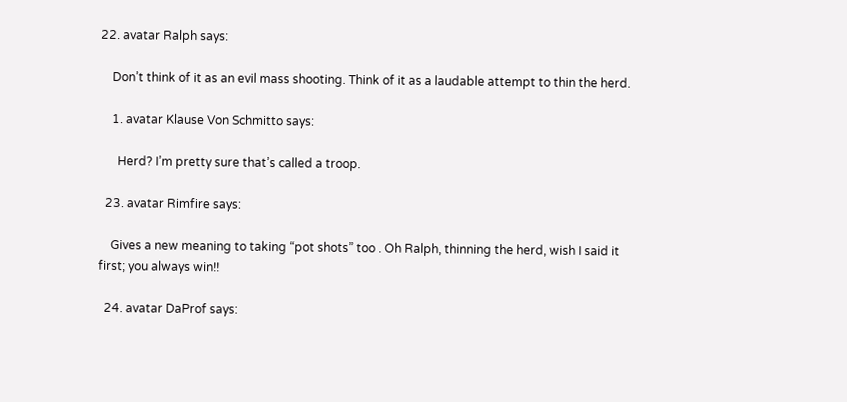22. avatar Ralph says:

    Don’t think of it as an evil mass shooting. Think of it as a laudable attempt to thin the herd.

    1. avatar Klause Von Schmitto says:

      Herd? I’m pretty sure that’s called a troop.

  23. avatar Rimfire says:

    Gives a new meaning to taking “pot shots” too . Oh Ralph, thinning the herd, wish I said it first; you always win!!

  24. avatar DaProf says: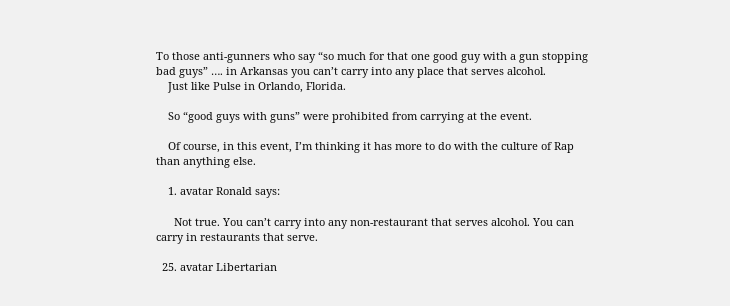To those anti-gunners who say “so much for that one good guy with a gun stopping bad guys” …. in Arkansas you can’t carry into any place that serves alcohol.
    Just like Pulse in Orlando, Florida.

    So “good guys with guns” were prohibited from carrying at the event.

    Of course, in this event, I’m thinking it has more to do with the culture of Rap than anything else.

    1. avatar Ronald says:

      Not true. You can’t carry into any non-restaurant that serves alcohol. You can carry in restaurants that serve.

  25. avatar Libertarian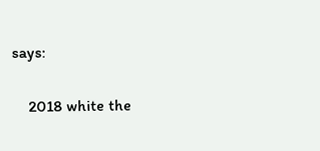says:

    2018 white the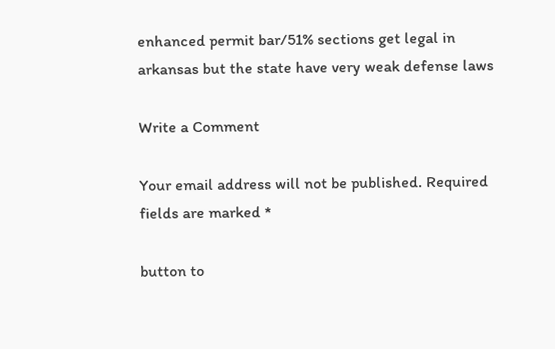enhanced permit bar/51% sections get legal in arkansas but the state have very weak defense laws

Write a Comment

Your email address will not be published. Required fields are marked *

button to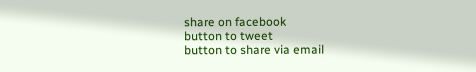share on facebook
button to tweet
button to share via email